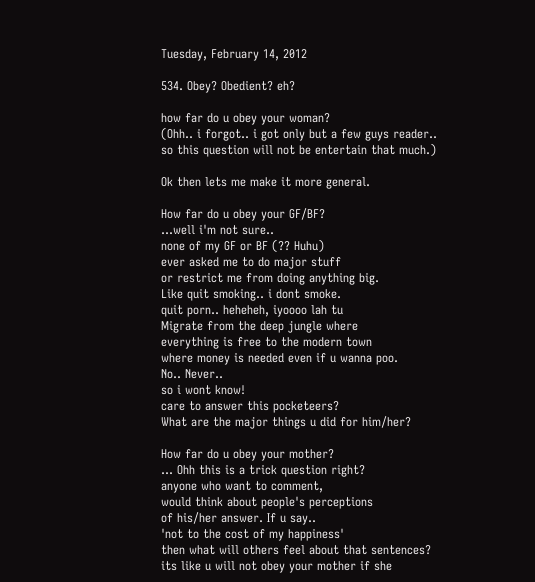Tuesday, February 14, 2012

534. Obey? Obedient? eh?

how far do u obey your woman?
(Ohh.. i forgot.. i got only but a few guys reader..
so this question will not be entertain that much.)

Ok then lets me make it more general.

How far do u obey your GF/BF?
...well i'm not sure..
none of my GF or BF (?? Huhu)
ever asked me to do major stuff
or restrict me from doing anything big.
Like quit smoking.. i dont smoke.
quit porn.. heheheh, iyoooo lah tu
Migrate from the deep jungle where
everything is free to the modern town
where money is needed even if u wanna poo.
No.. Never..
so i wont know!
care to answer this pocketeers?
What are the major things u did for him/her?

How far do u obey your mother?
... Ohh this is a trick question right?
anyone who want to comment,
would think about people's perceptions
of his/her answer. If u say..
'not to the cost of my happiness'
then what will others feel about that sentences?
its like u will not obey your mother if she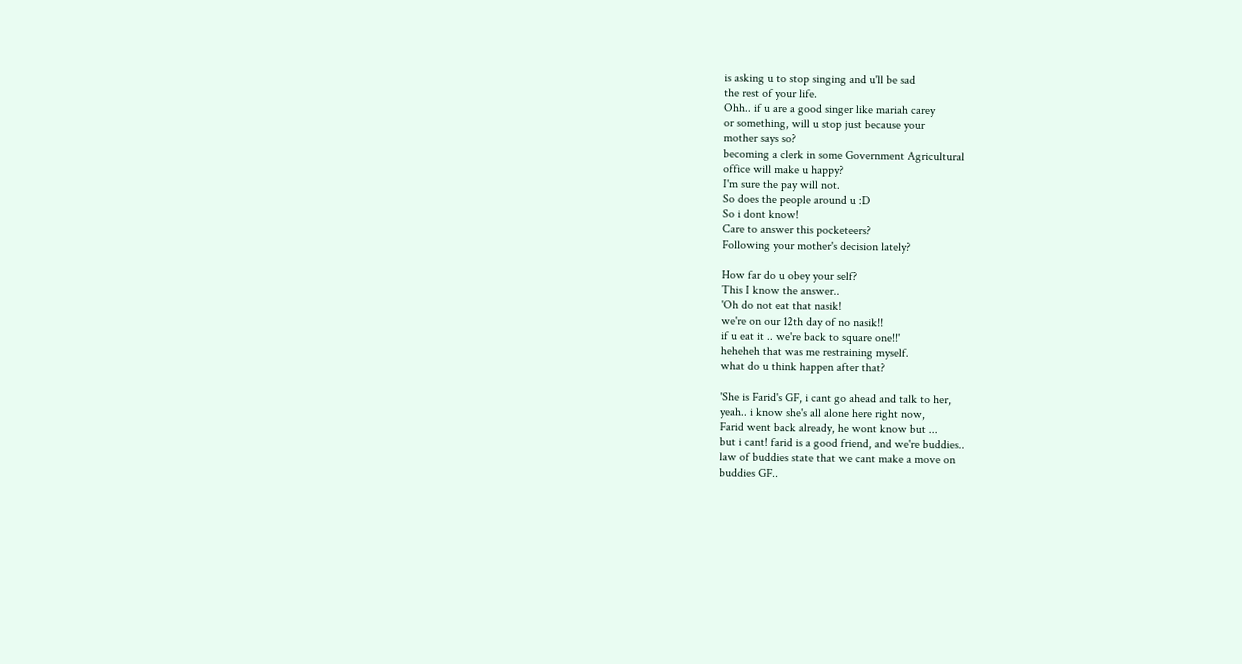is asking u to stop singing and u'll be sad
the rest of your life.
Ohh.. if u are a good singer like mariah carey
or something, will u stop just because your
mother says so?
becoming a clerk in some Government Agricultural
office will make u happy?
I'm sure the pay will not.
So does the people around u :D
So i dont know!
Care to answer this pocketeers?
Following your mother's decision lately?

How far do u obey your self?
This I know the answer..
'Oh do not eat that nasik!
we're on our 12th day of no nasik!!
if u eat it .. we're back to square one!!'
heheheh that was me restraining myself.
what do u think happen after that?

'She is Farid's GF, i cant go ahead and talk to her,
yeah.. i know she's all alone here right now,
Farid went back already, he wont know but ...
but i cant! farid is a good friend, and we're buddies..
law of buddies state that we cant make a move on
buddies GF..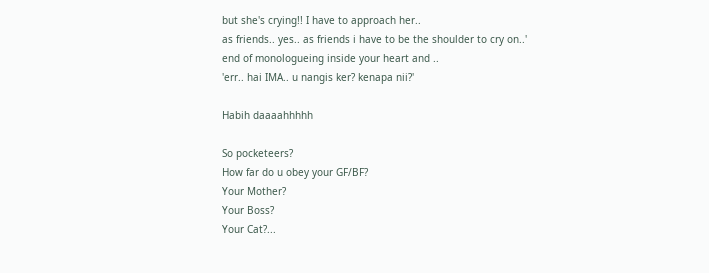but she's crying!! I have to approach her..
as friends.. yes.. as friends i have to be the shoulder to cry on..'
end of monologueing inside your heart and ..
'err.. hai IMA.. u nangis ker? kenapa nii?'

Habih daaaahhhhh

So pocketeers?
How far do u obey your GF/BF?
Your Mother?
Your Boss?
Your Cat?...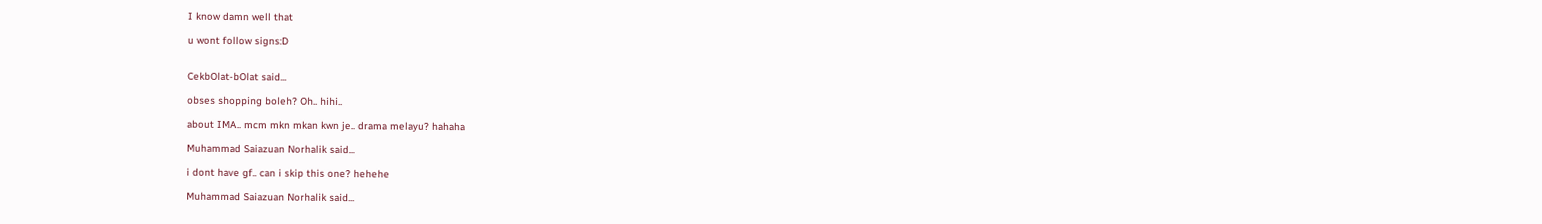I know damn well that

u wont follow signs:D


CekbOlat-bOlat said...

obses shopping boleh? Oh.. hihi..

about IMA.. mcm mkn mkan kwn je.. drama melayu? hahaha

Muhammad Saiazuan Norhalik said...

i dont have gf.. can i skip this one? hehehe

Muhammad Saiazuan Norhalik said...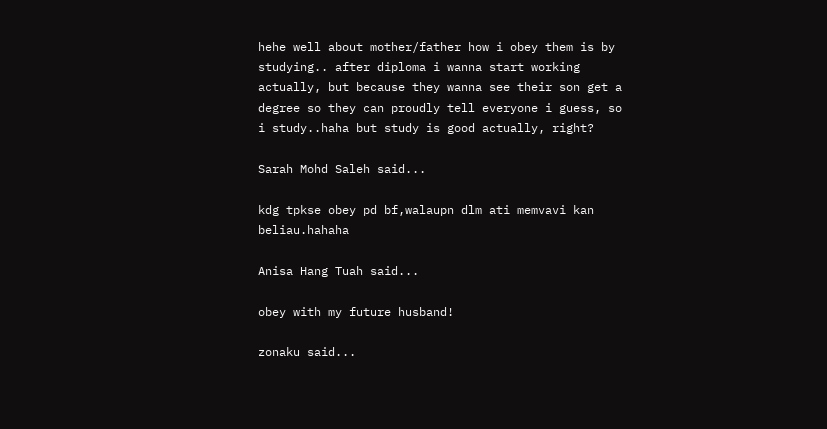hehe well about mother/father how i obey them is by studying.. after diploma i wanna start working actually, but because they wanna see their son get a degree so they can proudly tell everyone i guess, so i study..haha but study is good actually, right?

Sarah Mohd Saleh said...

kdg tpkse obey pd bf,walaupn dlm ati memvavi kan beliau.hahaha

Anisa Hang Tuah said...

obey with my future husband!

zonaku said...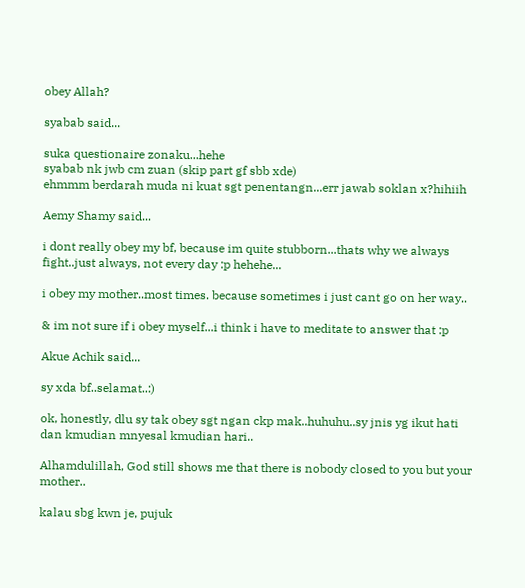obey Allah?

syabab said...

suka questionaire zonaku...hehe
syabab nk jwb cm zuan (skip part gf sbb xde)
ehmmm berdarah muda ni kuat sgt penentangn...err jawab soklan x?hihiih

Aemy Shamy said...

i dont really obey my bf, because im quite stubborn...thats why we always fight..just always, not every day :p hehehe...

i obey my mother..most times. because sometimes i just cant go on her way..

& im not sure if i obey myself...i think i have to meditate to answer that :p

Akue Achik said...

sy xda bf..selamat..:)

ok, honestly, dlu sy tak obey sgt ngan ckp mak..huhuhu..sy jnis yg ikut hati dan kmudian mnyesal kmudian hari..

Alhamdulillah, God still shows me that there is nobody closed to you but your mother..

kalau sbg kwn je, pujuk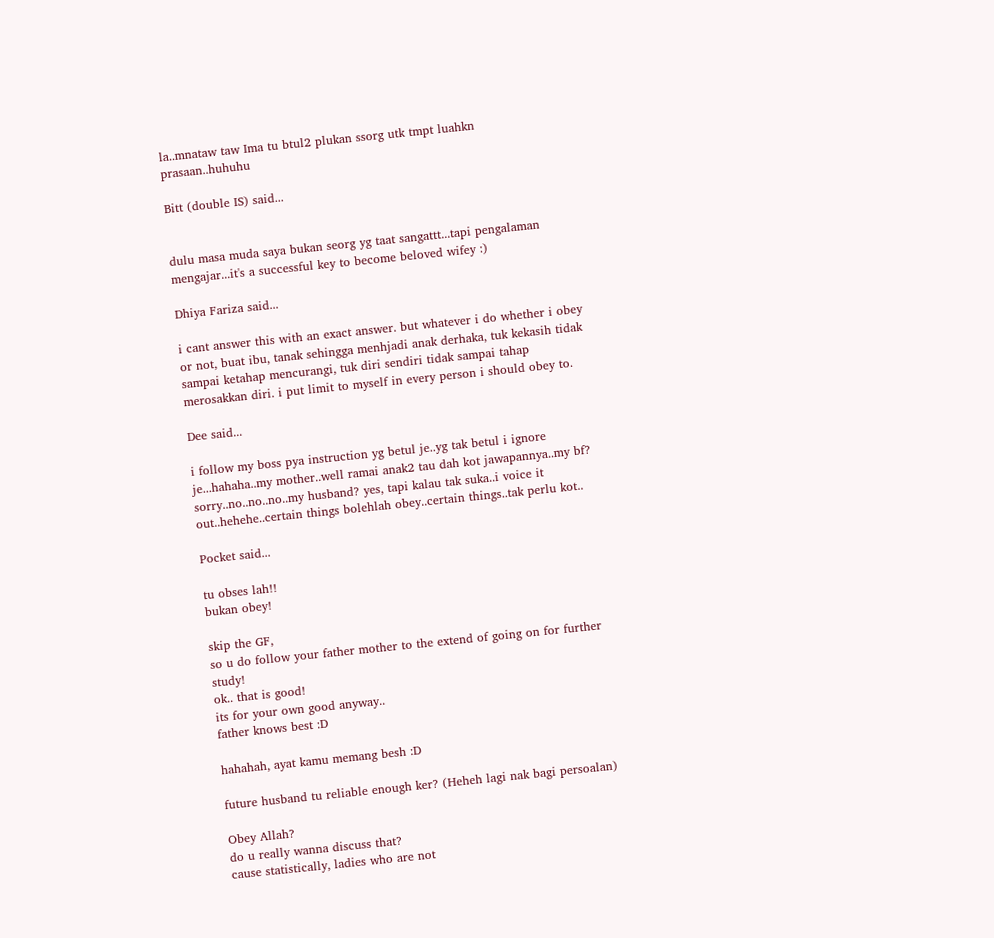la..mnataw taw Ima tu btul2 plukan ssorg utk tmpt luahkn prasaan..huhuhu

Bitt (double IS) said...


dulu masa muda saya bukan seorg yg taat sangattt...tapi pengalaman mengajar...it's a successful key to become beloved wifey :)

Dhiya Fariza said...

i cant answer this with an exact answer. but whatever i do whether i obey or not, buat ibu, tanak sehingga menhjadi anak derhaka, tuk kekasih tidak sampai ketahap mencurangi, tuk diri sendiri tidak sampai tahap merosakkan diri. i put limit to myself in every person i should obey to.

Dee said...

i follow my boss pya instruction yg betul je..yg tak betul i ignore je...hahaha..my mother..well ramai anak2 tau dah kot jawapannya..my bf? sorry..no..no..no..my husband? yes, tapi kalau tak suka..i voice it out..hehehe..certain things bolehlah obey..certain things..tak perlu kot..

Pocket said...

tu obses lah!!
bukan obey!

skip the GF,
so u do follow your father mother to the extend of going on for further study!
ok.. that is good!
its for your own good anyway..
father knows best :D

hahahah, ayat kamu memang besh :D

future husband tu reliable enough ker? (Heheh lagi nak bagi persoalan)

Obey Allah?
do u really wanna discuss that?
cause statistically, ladies who are not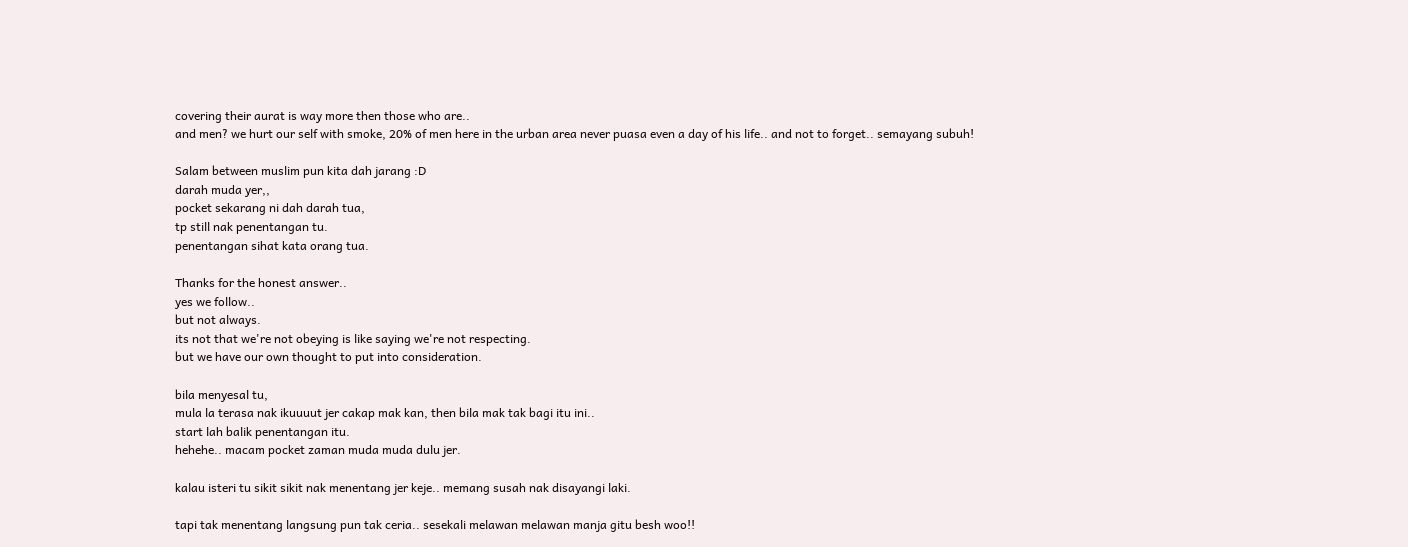covering their aurat is way more then those who are..
and men? we hurt our self with smoke, 20% of men here in the urban area never puasa even a day of his life.. and not to forget.. semayang subuh!

Salam between muslim pun kita dah jarang :D
darah muda yer,,
pocket sekarang ni dah darah tua,
tp still nak penentangan tu.
penentangan sihat kata orang tua.

Thanks for the honest answer..
yes we follow..
but not always.
its not that we're not obeying is like saying we're not respecting.
but we have our own thought to put into consideration.

bila menyesal tu,
mula la terasa nak ikuuuut jer cakap mak kan, then bila mak tak bagi itu ini..
start lah balik penentangan itu.
hehehe.. macam pocket zaman muda muda dulu jer.

kalau isteri tu sikit sikit nak menentang jer keje.. memang susah nak disayangi laki.

tapi tak menentang langsung pun tak ceria.. sesekali melawan melawan manja gitu besh woo!!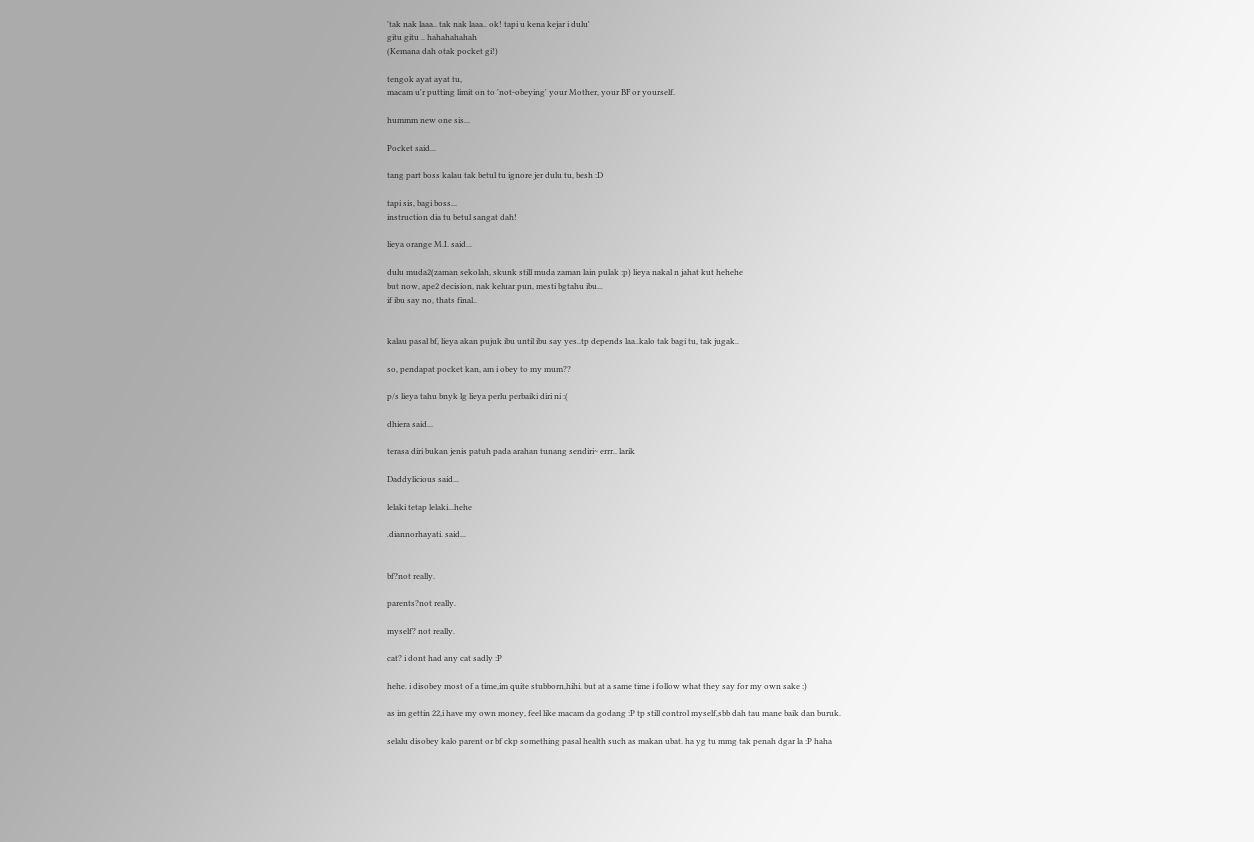'tak nak laaa.. tak nak laaa.. ok! tapi u kena kejar i dulu'
gitu gitu .. hahahahahah
(Kemana dah otak pocket gi!)

tengok ayat ayat tu,
macam u'r putting limit on to 'not-obeying' your Mother, your BF or yourself.

hummm new one sis...

Pocket said...

tang part boss kalau tak betul tu ignore jer dulu tu, besh :D

tapi sis, bagi boss...
instruction dia tu betul sangat dah!

lieya orange M.I. said...

dulu muda2(zaman sekolah, skunk still muda zaman lain pulak :p) lieya nakal n jahat kut hehehe
but now, ape2 decision, nak keluar pun, mesti bgtahu ibu...
if ibu say no, thats final..


kalau pasal bf, lieya akan pujuk ibu until ibu say yes..tp depends laa..kalo tak bagi tu, tak jugak..

so, pendapat pocket kan, am i obey to my mum??

p/s lieya tahu bnyk lg lieya perlu perbaiki diri ni :(

dhiera said...

terasa diri bukan jenis patuh pada arahan tunang sendiri~ errr.. larik

Daddylicious said...

lelaki tetap lelaki...hehe

.diannorhayati. said...


bf?not really.

parents?not really.

myself? not really.

cat? i dont had any cat sadly :P

hehe. i disobey most of a time,im quite stubborn,hihi. but at a same time i follow what they say for my own sake :)

as im gettin 22,i have my own money, feel like macam da godang :P tp still control myself,sbb dah tau mane baik dan buruk.

selalu disobey kalo parent or bf ckp something pasal health such as makan ubat. ha yg tu mmg tak penah dgar la :P haha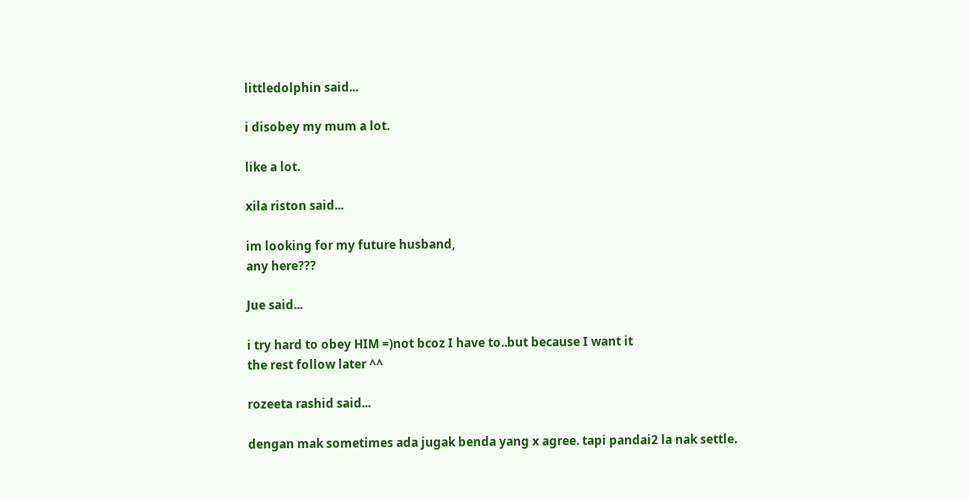littledolphin said...

i disobey my mum a lot.

like a lot.

xila riston said...

im looking for my future husband,
any here???

Jue said...

i try hard to obey HIM =)not bcoz I have to..but because I want it
the rest follow later ^^

rozeeta rashid said...

dengan mak sometimes ada jugak benda yang x agree. tapi pandai2 la nak settle.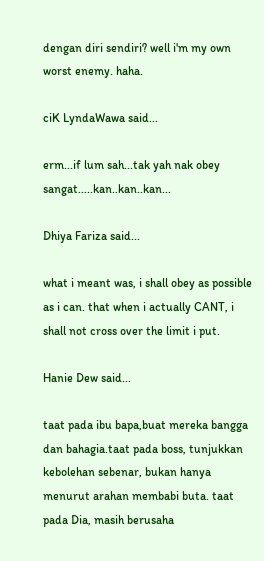dengan diri sendiri? well i'm my own worst enemy. haha.

ciK LyndaWawa said...

erm...if lum sah...tak yah nak obey sangat.....kan..kan..kan...

Dhiya Fariza said...

what i meant was, i shall obey as possible as i can. that when i actually CANT, i shall not cross over the limit i put.

Hanie Dew said...

taat pada ibu bapa,buat mereka bangga dan bahagia.taat pada boss, tunjukkan kebolehan sebenar, bukan hanya menurut arahan membabi buta. taat pada Dia, masih berusaha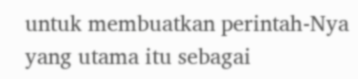untuk membuatkan perintah-Nya yang utama itu sebagai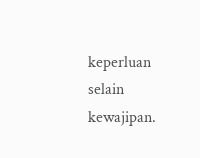keperluan selain kewajipan.